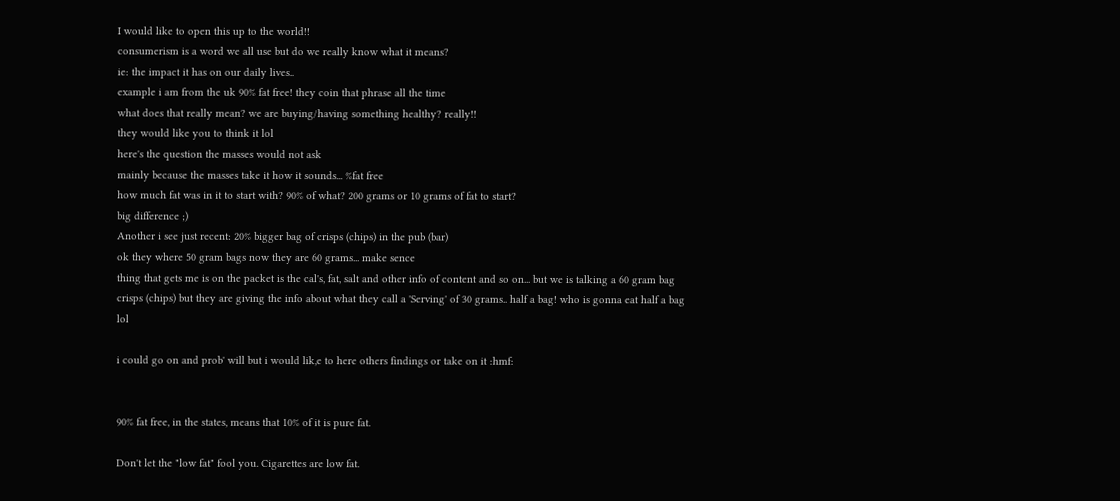I would like to open this up to the world!!
consumerism is a word we all use but do we really know what it means?
ie: the impact it has on our daily lives..
example i am from the uk 90% fat free! they coin that phrase all the time
what does that really mean? we are buying/having something healthy? really!!
they would like you to think it lol
here's the question the masses would not ask
mainly because the masses take it how it sounds... %fat free
how much fat was in it to start with? 90% of what? 200 grams or 10 grams of fat to start?
big difference ;)
Another i see just recent: 20% bigger bag of crisps (chips) in the pub (bar)
ok they where 50 gram bags now they are 60 grams... make sence
thing that gets me is on the packet is the cal's, fat, salt and other info of content and so on... but we is talking a 60 gram bag crisps (chips) but they are giving the info about what they call a 'Serving' of 30 grams.. half a bag! who is gonna eat half a bag lol

i could go on and prob' will but i would lik,e to here others findings or take on it :hmf:


90% fat free, in the states, means that 10% of it is pure fat.

Don't let the "low fat" fool you. Cigarettes are low fat.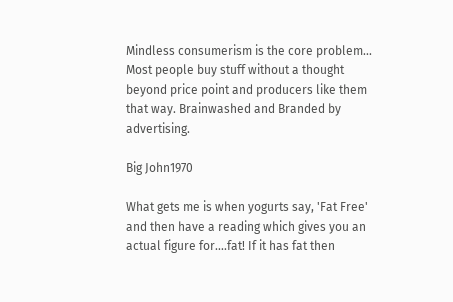Mindless consumerism is the core problem... Most people buy stuff without a thought beyond price point and producers like them that way. Brainwashed and Branded by advertising.

Big John1970

What gets me is when yogurts say, 'Fat Free' and then have a reading which gives you an actual figure for....fat! If it has fat then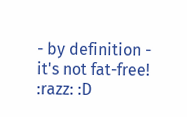- by definition - it's not fat-free! :razz: :D